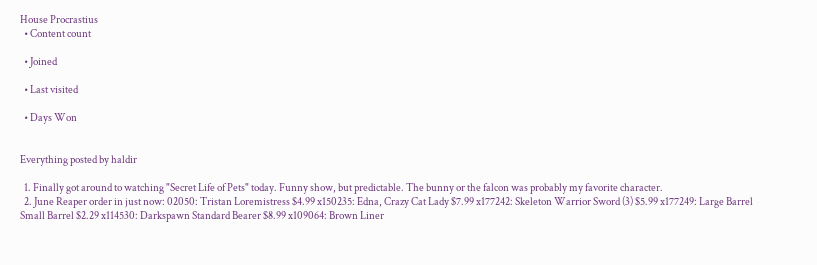House Procrastius
  • Content count

  • Joined

  • Last visited

  • Days Won


Everything posted by haldir

  1. Finally got around to watching "Secret Life of Pets" today. Funny show, but predictable. The bunny or the falcon was probably my favorite character.
  2. June Reaper order in just now: 02050: Tristan Loremistress $4.99 x150235: Edna, Crazy Cat Lady $7.99 x177242: Skeleton Warrior Sword (3) $5.99 x177249: Large Barrel Small Barrel $2.29 x114530: Darkspawn Standard Bearer $8.99 x109064: Brown Liner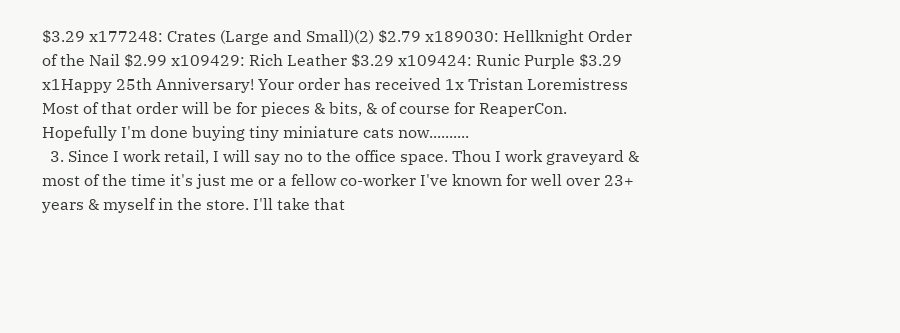$3.29 x177248: Crates (Large and Small)(2) $2.79 x189030: Hellknight Order of the Nail $2.99 x109429: Rich Leather $3.29 x109424: Runic Purple $3.29 x1Happy 25th Anniversary! Your order has received 1x Tristan Loremistress Most of that order will be for pieces & bits, & of course for ReaperCon. Hopefully I'm done buying tiny miniature cats now..........
  3. Since I work retail, I will say no to the office space. Thou I work graveyard & most of the time it's just me or a fellow co-worker I've known for well over 23+ years & myself in the store. I'll take that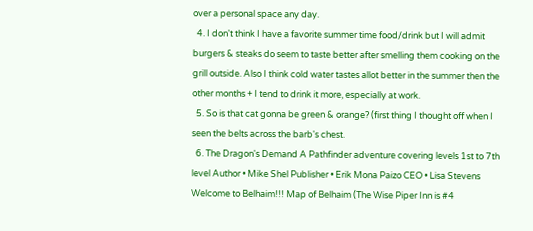over a personal space any day.
  4. I don't think I have a favorite summer time food/drink but I will admit burgers & steaks do seem to taste better after smelling them cooking on the grill outside. Also I think cold water tastes allot better in the summer then the other months + I tend to drink it more, especially at work.
  5. So is that cat gonna be green & orange? (first thing I thought off when I seen the belts across the barb's chest.
  6. The Dragon's Demand A Pathfinder adventure covering levels 1st to 7th level Author • Mike Shel Publisher • Erik Mona Paizo CEO • Lisa Stevens Welcome to Belhaim!!! Map of Belhaim (The Wise Piper Inn is #4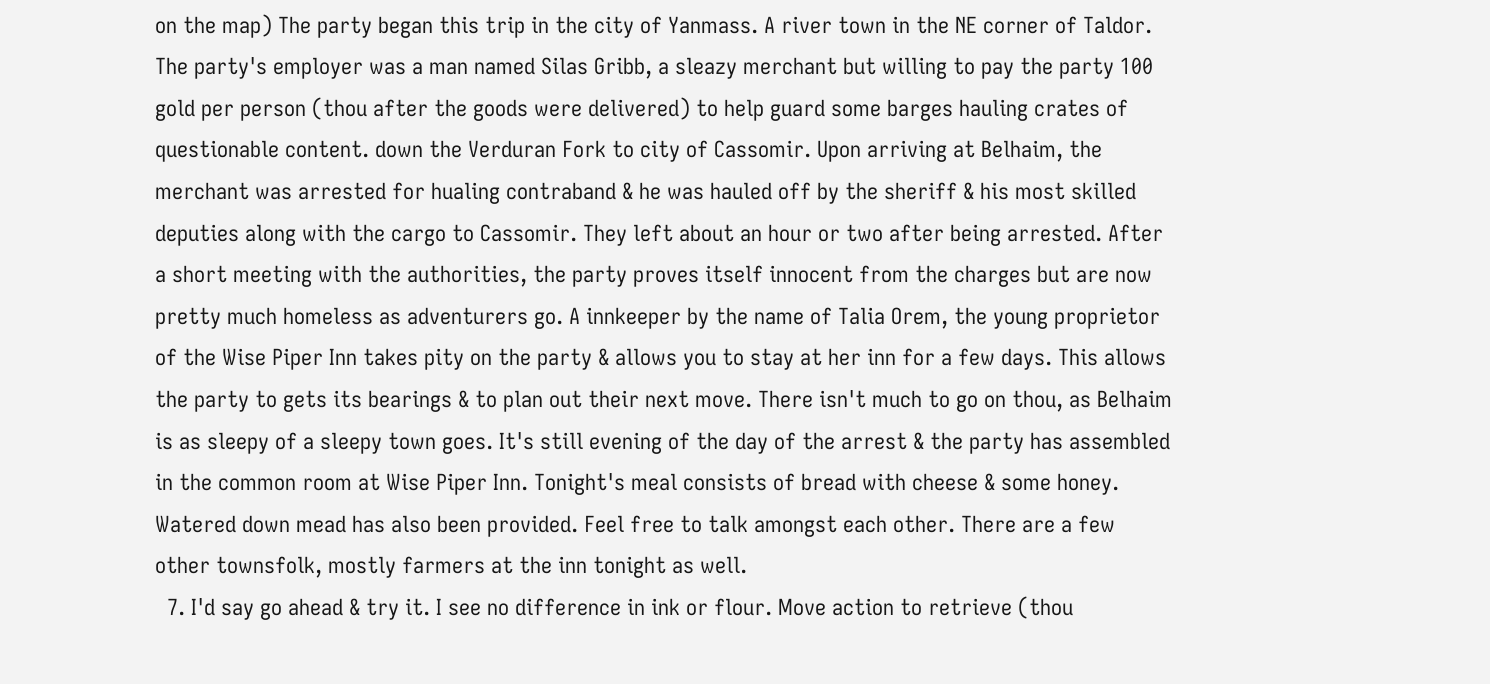on the map) The party began this trip in the city of Yanmass. A river town in the NE corner of Taldor. The party's employer was a man named Silas Gribb, a sleazy merchant but willing to pay the party 100 gold per person (thou after the goods were delivered) to help guard some barges hauling crates of questionable content. down the Verduran Fork to city of Cassomir. Upon arriving at Belhaim, the merchant was arrested for hualing contraband & he was hauled off by the sheriff & his most skilled deputies along with the cargo to Cassomir. They left about an hour or two after being arrested. After a short meeting with the authorities, the party proves itself innocent from the charges but are now pretty much homeless as adventurers go. A innkeeper by the name of Talia Orem, the young proprietor of the Wise Piper Inn takes pity on the party & allows you to stay at her inn for a few days. This allows the party to gets its bearings & to plan out their next move. There isn't much to go on thou, as Belhaim is as sleepy of a sleepy town goes. It's still evening of the day of the arrest & the party has assembled in the common room at Wise Piper Inn. Tonight's meal consists of bread with cheese & some honey. Watered down mead has also been provided. Feel free to talk amongst each other. There are a few other townsfolk, mostly farmers at the inn tonight as well.
  7. I'd say go ahead & try it. I see no difference in ink or flour. Move action to retrieve (thou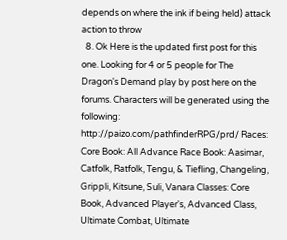depends on where the ink if being held) attack action to throw
  8. Ok Here is the updated first post for this one. Looking for 4 or 5 people for The Dragon's Demand play by post here on the forums. Characters will be generated using the following: http://paizo.com/pathfinderRPG/prd/ Races: Core Book: All Advance Race Book: Aasimar, Catfolk, Ratfolk, Tengu, & Tiefling, Changeling, Grippli, Kitsune, Suli, Vanara Classes: Core Book, Advanced Player's, Advanced Class, Ultimate Combat, Ultimate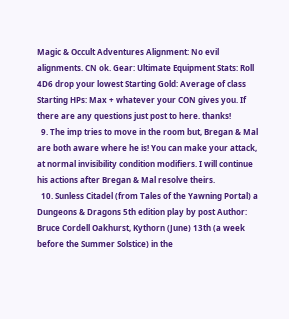Magic & Occult Adventures Alignment: No evil alignments. CN ok. Gear: Ultimate Equipment Stats: Roll 4D6 drop your lowest Starting Gold: Average of class Starting HPs: Max + whatever your CON gives you. If there are any questions just post to here. thanks!
  9. The imp tries to move in the room but, Bregan & Mal are both aware where he is! You can make your attack, at normal invisibility condition modifiers. I will continue his actions after Bregan & Mal resolve theirs.
  10. Sunless Citadel (from Tales of the Yawning Portal) a Dungeons & Dragons 5th edition play by post Author: Bruce Cordell Oakhurst, Kythorn (June) 13th (a week before the Summer Solstice) in the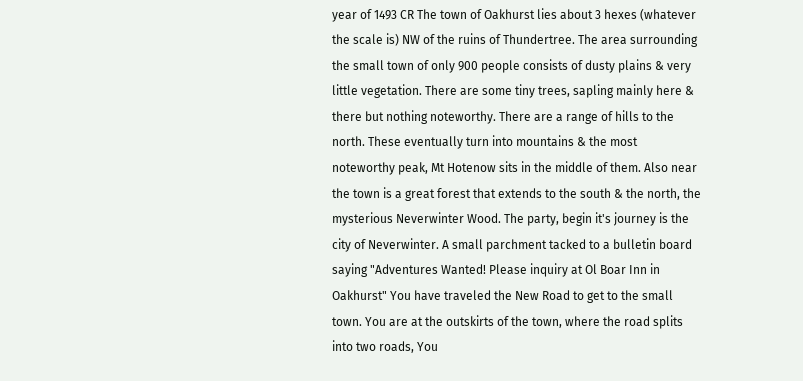year of 1493 CR The town of Oakhurst lies about 3 hexes (whatever the scale is) NW of the ruins of Thundertree. The area surrounding the small town of only 900 people consists of dusty plains & very little vegetation. There are some tiny trees, sapling mainly here & there but nothing noteworthy. There are a range of hills to the north. These eventually turn into mountains & the most noteworthy peak, Mt Hotenow sits in the middle of them. Also near the town is a great forest that extends to the south & the north, the mysterious Neverwinter Wood. The party, begin it's journey is the city of Neverwinter. A small parchment tacked to a bulletin board saying "Adventures Wanted! Please inquiry at Ol Boar Inn in Oakhurst" You have traveled the New Road to get to the small town. You are at the outskirts of the town, where the road splits into two roads, You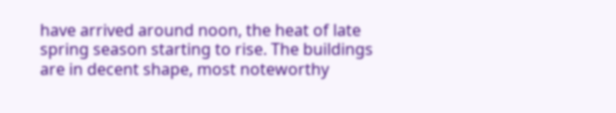have arrived around noon, the heat of late spring season starting to rise. The buildings are in decent shape, most noteworthy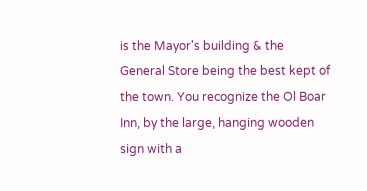is the Mayor's building & the General Store being the best kept of the town. You recognize the Ol Boar Inn, by the large, hanging wooden sign with a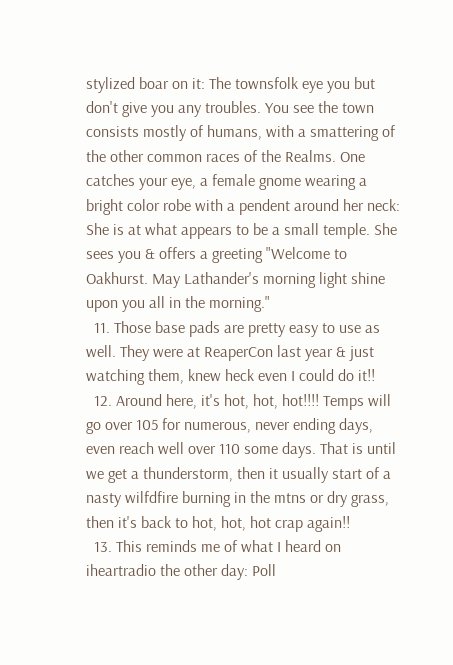stylized boar on it: The townsfolk eye you but don't give you any troubles. You see the town consists mostly of humans, with a smattering of the other common races of the Realms. One catches your eye, a female gnome wearing a bright color robe with a pendent around her neck: She is at what appears to be a small temple. She sees you & offers a greeting "Welcome to Oakhurst. May Lathander's morning light shine upon you all in the morning."
  11. Those base pads are pretty easy to use as well. They were at ReaperCon last year & just watching them, knew heck even I could do it!!
  12. Around here, it's hot, hot, hot!!!! Temps will go over 105 for numerous, never ending days, even reach well over 110 some days. That is until we get a thunderstorm, then it usually start of a nasty wilfdfire burning in the mtns or dry grass, then it's back to hot, hot, hot crap again!!
  13. This reminds me of what I heard on iheartradio the other day: Poll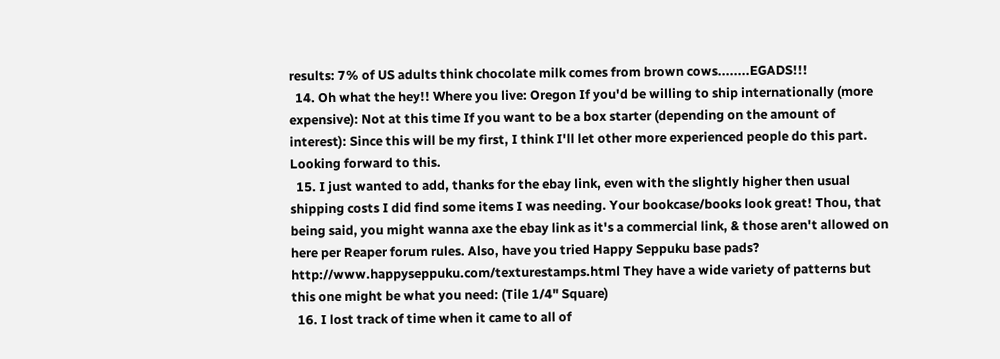results: 7% of US adults think chocolate milk comes from brown cows........EGADS!!!
  14. Oh what the hey!! Where you live: Oregon If you'd be willing to ship internationally (more expensive): Not at this time If you want to be a box starter (depending on the amount of interest): Since this will be my first, I think I'll let other more experienced people do this part. Looking forward to this.
  15. I just wanted to add, thanks for the ebay link, even with the slightly higher then usual shipping costs I did find some items I was needing. Your bookcase/books look great! Thou, that being said, you might wanna axe the ebay link as it's a commercial link, & those aren't allowed on here per Reaper forum rules. Also, have you tried Happy Seppuku base pads? http://www.happyseppuku.com/texturestamps.html They have a wide variety of patterns but this one might be what you need: (Tile 1/4" Square)
  16. I lost track of time when it came to all of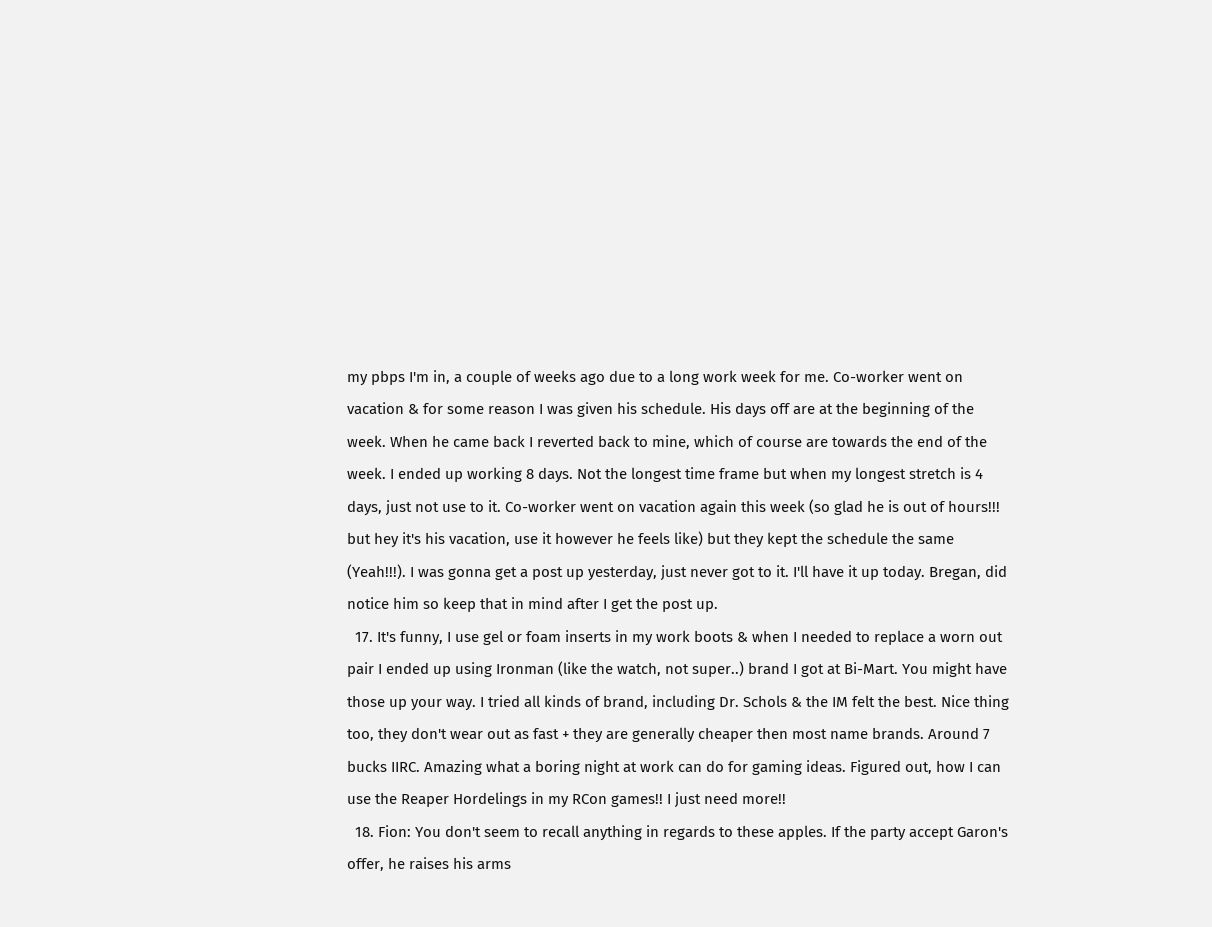my pbps I'm in, a couple of weeks ago due to a long work week for me. Co-worker went on vacation & for some reason I was given his schedule. His days off are at the beginning of the week. When he came back I reverted back to mine, which of course are towards the end of the week. I ended up working 8 days. Not the longest time frame but when my longest stretch is 4 days, just not use to it. Co-worker went on vacation again this week (so glad he is out of hours!!! but hey it's his vacation, use it however he feels like) but they kept the schedule the same (Yeah!!!). I was gonna get a post up yesterday, just never got to it. I'll have it up today. Bregan, did notice him so keep that in mind after I get the post up.
  17. It's funny, I use gel or foam inserts in my work boots & when I needed to replace a worn out pair I ended up using Ironman (like the watch, not super..) brand I got at Bi-Mart. You might have those up your way. I tried all kinds of brand, including Dr. Schols & the IM felt the best. Nice thing too, they don't wear out as fast + they are generally cheaper then most name brands. Around 7 bucks IIRC. Amazing what a boring night at work can do for gaming ideas. Figured out, how I can use the Reaper Hordelings in my RCon games!! I just need more!!
  18. Fion: You don't seem to recall anything in regards to these apples. If the party accept Garon's offer, he raises his arms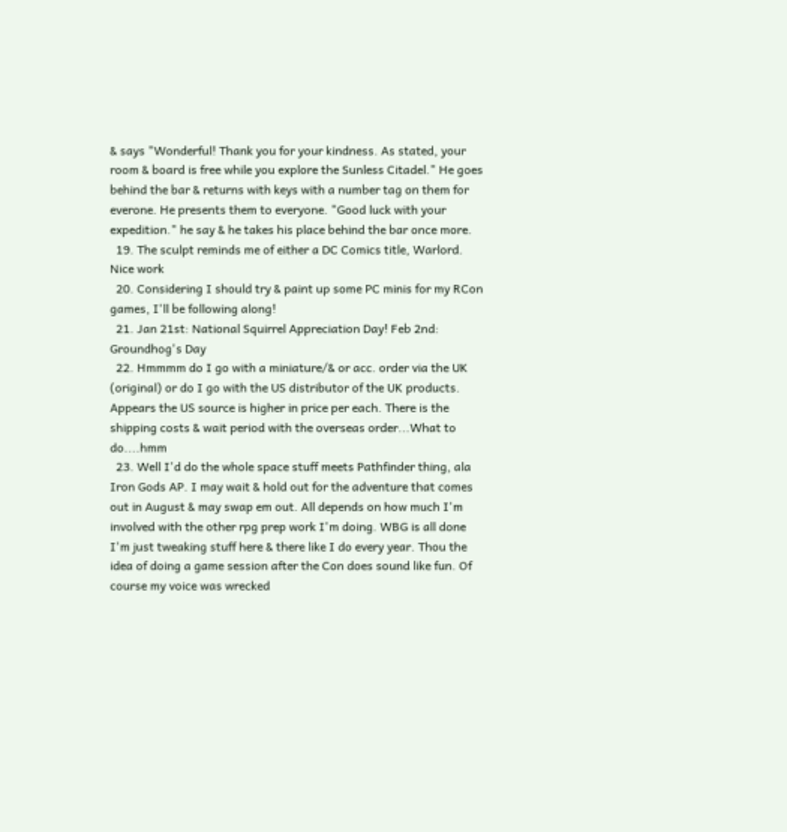& says "Wonderful! Thank you for your kindness. As stated, your room & board is free while you explore the Sunless Citadel." He goes behind the bar & returns with keys with a number tag on them for everone. He presents them to everyone. "Good luck with your expedition." he say & he takes his place behind the bar once more.
  19. The sculpt reminds me of either a DC Comics title, Warlord. Nice work
  20. Considering I should try & paint up some PC minis for my RCon games, I'll be following along!
  21. Jan 21st: National Squirrel Appreciation Day! Feb 2nd: Groundhog's Day
  22. Hmmmm do I go with a miniature/& or acc. order via the UK (original) or do I go with the US distributor of the UK products. Appears the US source is higher in price per each. There is the shipping costs & wait period with the overseas order...What to do....hmm
  23. Well I'd do the whole space stuff meets Pathfinder thing, ala Iron Gods AP. I may wait & hold out for the adventure that comes out in August & may swap em out. All depends on how much I'm involved with the other rpg prep work I'm doing. WBG is all done I'm just tweaking stuff here & there like I do every year. Thou the idea of doing a game session after the Con does sound like fun. Of course my voice was wrecked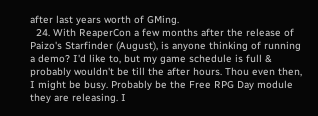after last years worth of GMing.
  24. With ReaperCon a few months after the release of Paizo's Starfinder (August), is anyone thinking of running a demo? I'd like to, but my game schedule is full & probably wouldn't be till the after hours. Thou even then, I might be busy. Probably be the Free RPG Day module they are releasing. I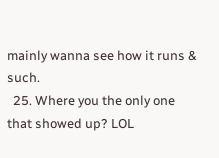mainly wanna see how it runs & such.
  25. Where you the only one that showed up? LOL